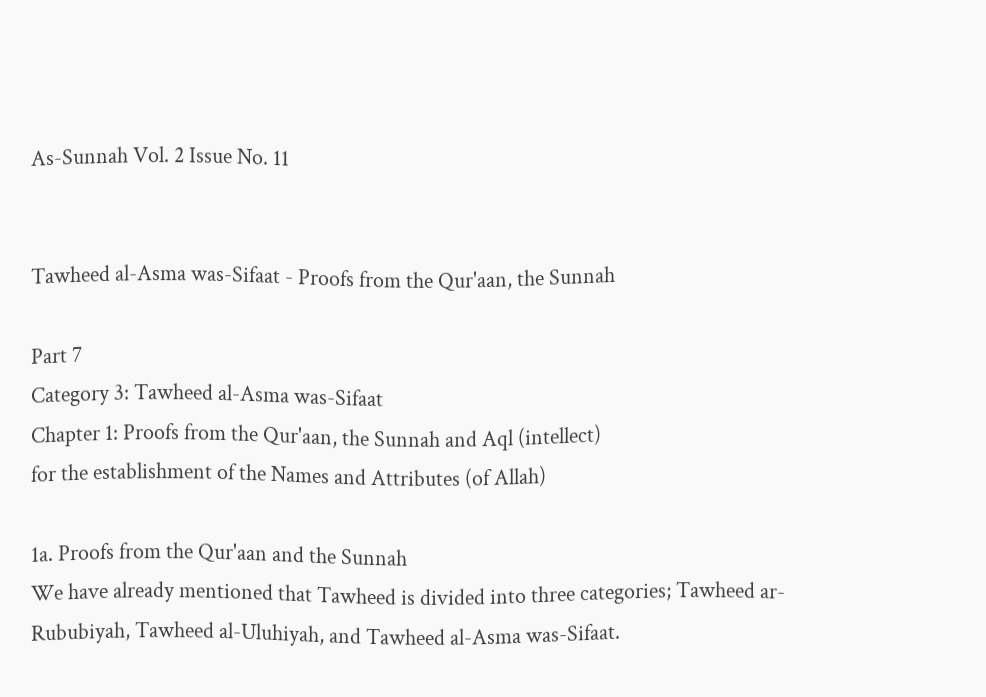As-Sunnah Vol. 2 Issue No. 11


Tawheed al-Asma was-Sifaat - Proofs from the Qur'aan, the Sunnah

Part 7
Category 3: Tawheed al-Asma was-Sifaat
Chapter 1: Proofs from the Qur'aan, the Sunnah and Aql (intellect)
for the establishment of the Names and Attributes (of Allah)

1a. Proofs from the Qur'aan and the Sunnah
We have already mentioned that Tawheed is divided into three categories; Tawheed ar-Rububiyah, Tawheed al-Uluhiyah, and Tawheed al-Asma was-Sifaat.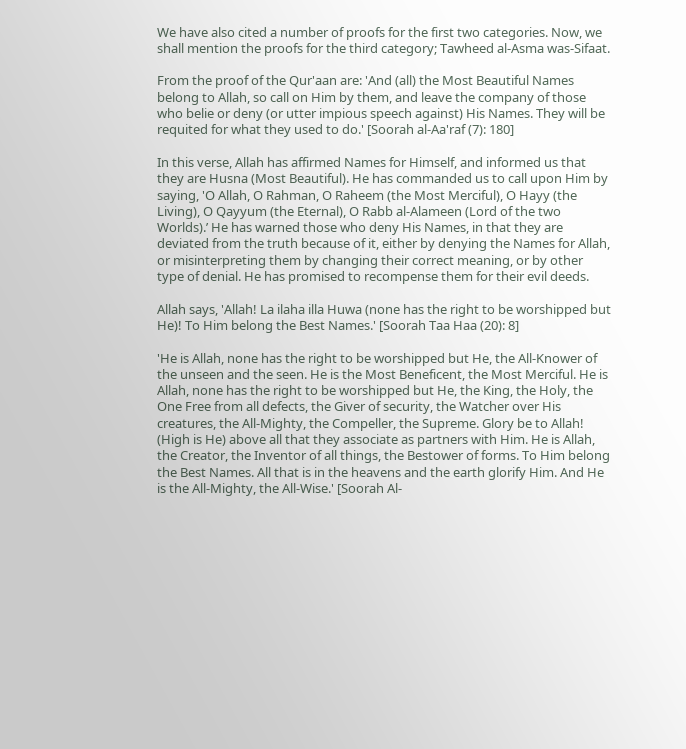We have also cited a number of proofs for the first two categories. Now, we shall mention the proofs for the third category; Tawheed al-Asma was-Sifaat.

From the proof of the Qur'aan are: 'And (all) the Most Beautiful Names belong to Allah, so call on Him by them, and leave the company of those who belie or deny (or utter impious speech against) His Names. They will be requited for what they used to do.' [Soorah al-Aa'raf (7): 180]

In this verse, Allah has affirmed Names for Himself, and informed us that they are Husna (Most Beautiful). He has commanded us to call upon Him by saying, 'O Allah, O Rahman, O Raheem (the Most Merciful), O Hayy (the Living), O Qayyum (the Eternal), O Rabb al-Alameen (Lord of the two Worlds).’ He has warned those who deny His Names, in that they are deviated from the truth because of it, either by denying the Names for Allah, or misinterpreting them by changing their correct meaning, or by other type of denial. He has promised to recompense them for their evil deeds.

Allah says, 'Allah! La ilaha illa Huwa (none has the right to be worshipped but He)! To Him belong the Best Names.' [Soorah Taa Haa (20): 8]

'He is Allah, none has the right to be worshipped but He, the All-Knower of the unseen and the seen. He is the Most Beneficent, the Most Merciful. He is Allah, none has the right to be worshipped but He, the King, the Holy, the One Free from all defects, the Giver of security, the Watcher over His creatures, the All-Mighty, the Compeller, the Supreme. Glory be to Allah! (High is He) above all that they associate as partners with Him. He is Allah, the Creator, the Inventor of all things, the Bestower of forms. To Him belong the Best Names. All that is in the heavens and the earth glorify Him. And He is the All-Mighty, the All-Wise.' [Soorah Al-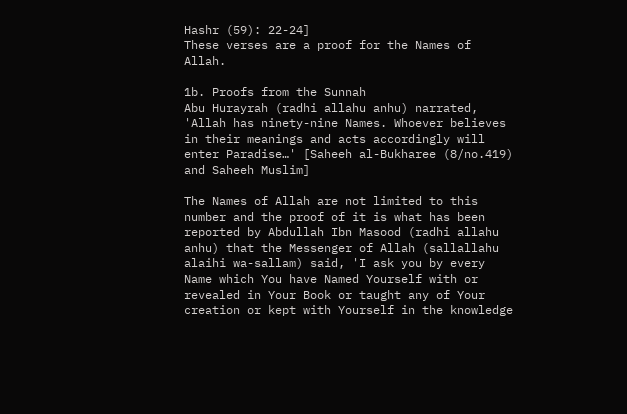Hashr (59): 22-24]
These verses are a proof for the Names of Allah.

1b. Proofs from the Sunnah
Abu Hurayrah (radhi allahu anhu) narrated, 'Allah has ninety-nine Names. Whoever believes in their meanings and acts accordingly will enter Paradise…' [Saheeh al-Bukharee (8/no.419) and Saheeh Muslim]

The Names of Allah are not limited to this number and the proof of it is what has been reported by Abdullah Ibn Masood (radhi allahu anhu) that the Messenger of Allah (sallallahu alaihi wa-sallam) said, 'I ask you by every Name which You have Named Yourself with or revealed in Your Book or taught any of Your creation or kept with Yourself in the knowledge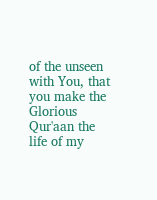of the unseen with You, that you make the Glorious Qur'aan the life of my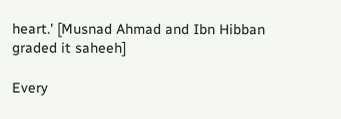heart.' [Musnad Ahmad and Ibn Hibban graded it saheeh]

Every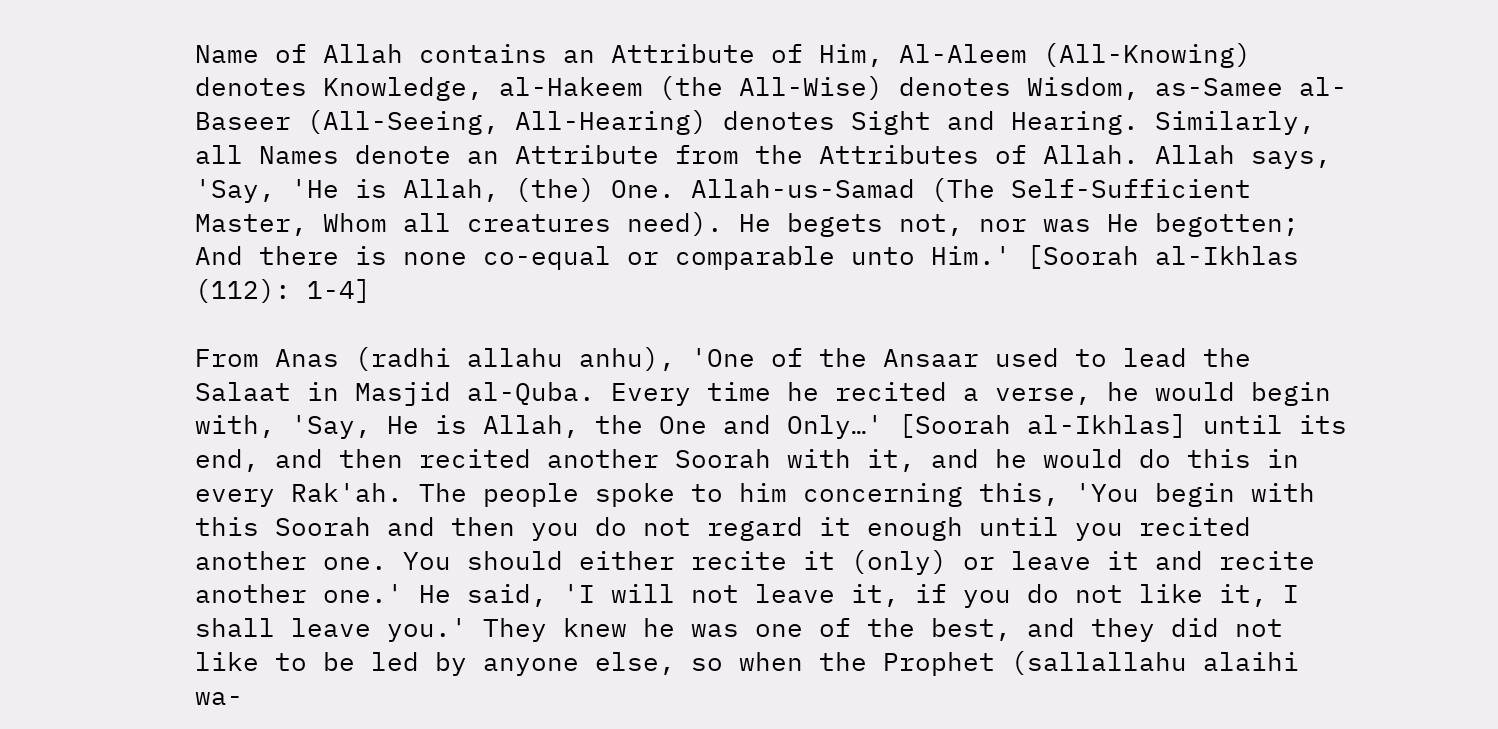Name of Allah contains an Attribute of Him, Al-Aleem (All-Knowing) denotes Knowledge, al-Hakeem (the All-Wise) denotes Wisdom, as-Samee al-Baseer (All-Seeing, All-Hearing) denotes Sight and Hearing. Similarly, all Names denote an Attribute from the Attributes of Allah. Allah says, 'Say, 'He is Allah, (the) One. Allah-us-Samad (The Self-Sufficient Master, Whom all creatures need). He begets not, nor was He begotten; And there is none co-equal or comparable unto Him.' [Soorah al-Ikhlas (112): 1-4]

From Anas (radhi allahu anhu), 'One of the Ansaar used to lead the Salaat in Masjid al-Quba. Every time he recited a verse, he would begin with, 'Say, He is Allah, the One and Only…' [Soorah al-Ikhlas] until its end, and then recited another Soorah with it, and he would do this in every Rak'ah. The people spoke to him concerning this, 'You begin with this Soorah and then you do not regard it enough until you recited another one. You should either recite it (only) or leave it and recite another one.' He said, 'I will not leave it, if you do not like it, I shall leave you.' They knew he was one of the best, and they did not like to be led by anyone else, so when the Prophet (sallallahu alaihi wa-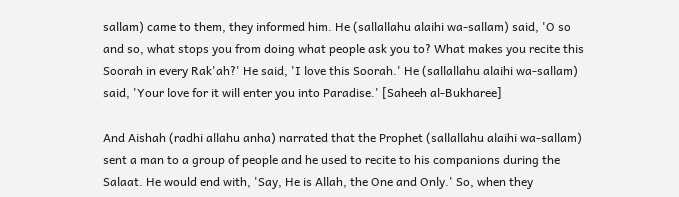sallam) came to them, they informed him. He (sallallahu alaihi wa-sallam) said, 'O so and so, what stops you from doing what people ask you to? What makes you recite this Soorah in every Rak'ah?' He said, 'I love this Soorah.' He (sallallahu alaihi wa-sallam) said, 'Your love for it will enter you into Paradise.' [Saheeh al-Bukharee]

And Aishah (radhi allahu anha) narrated that the Prophet (sallallahu alaihi wa-sallam) sent a man to a group of people and he used to recite to his companions during the Salaat. He would end with, 'Say, He is Allah, the One and Only.' So, when they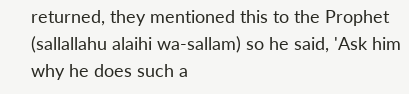returned, they mentioned this to the Prophet (sallallahu alaihi wa-sallam) so he said, 'Ask him why he does such a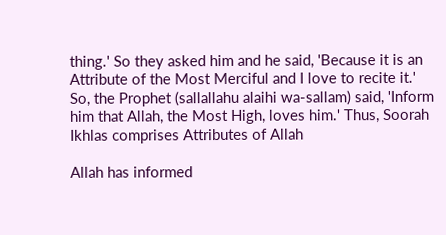thing.' So they asked him and he said, 'Because it is an Attribute of the Most Merciful and I love to recite it.' So, the Prophet (sallallahu alaihi wa-sallam) said, 'Inform him that Allah, the Most High, loves him.' Thus, Soorah Ikhlas comprises Attributes of Allah

Allah has informed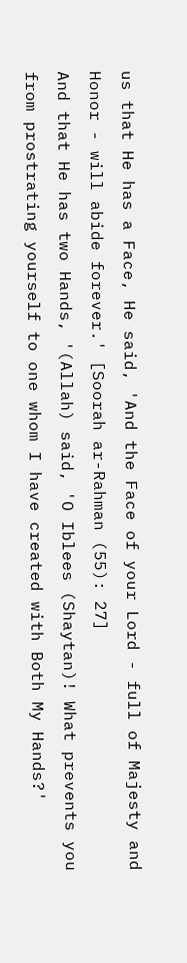us that He has a Face, He said, 'And the Face of your Lord - full of Majesty and Honor - will abide forever.' [Soorah ar-Rahman (55): 27]
And that He has two Hands, '(Allah) said, 'O Iblees (Shaytan)! What prevents you from prostrating yourself to one whom I have created with Both My Hands?'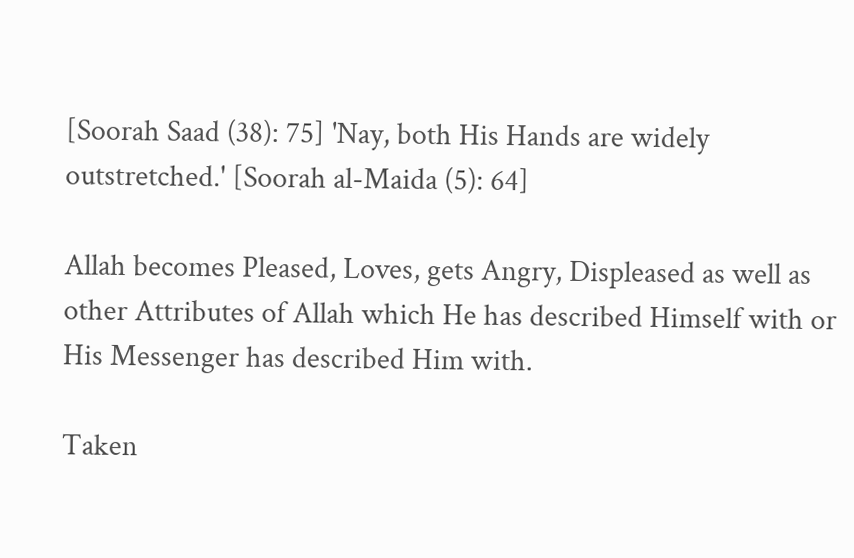[Soorah Saad (38): 75] 'Nay, both His Hands are widely outstretched.' [Soorah al-Maida (5): 64]

Allah becomes Pleased, Loves, gets Angry, Displeased as well as other Attributes of Allah which He has described Himself with or His Messenger has described Him with.

Taken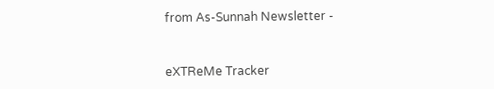from As-Sunnah Newsletter -


eXTReMe Tracker